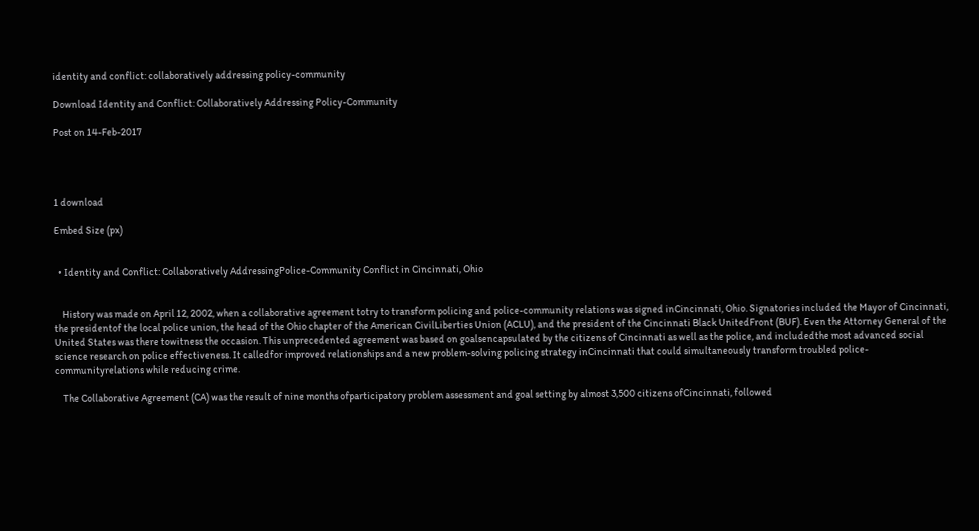identity and conflict: collaboratively addressing policy-community

Download Identity and Conflict: Collaboratively Addressing Policy-Community

Post on 14-Feb-2017




1 download

Embed Size (px)


  • Identity and Conflict: Collaboratively AddressingPolice-Community Conflict in Cincinnati, Ohio


    History was made on April 12, 2002, when a collaborative agreement totry to transform policing and police-community relations was signed inCincinnati, Ohio. Signatories included the Mayor of Cincinnati, the presidentof the local police union, the head of the Ohio chapter of the American CivilLiberties Union (ACLU), and the president of the Cincinnati Black UnitedFront (BUF). Even the Attorney General of the United States was there towitness the occasion. This unprecedented agreement was based on goalsencapsulated by the citizens of Cincinnati as well as the police, and includedthe most advanced social science research on police effectiveness. It calledfor improved relationships and a new problem-solving policing strategy inCincinnati that could simultaneously transform troubled police-communityrelations while reducing crime.

    The Collaborative Agreement (CA) was the result of nine months ofparticipatory problem assessment and goal setting by almost 3,500 citizens ofCincinnati, followed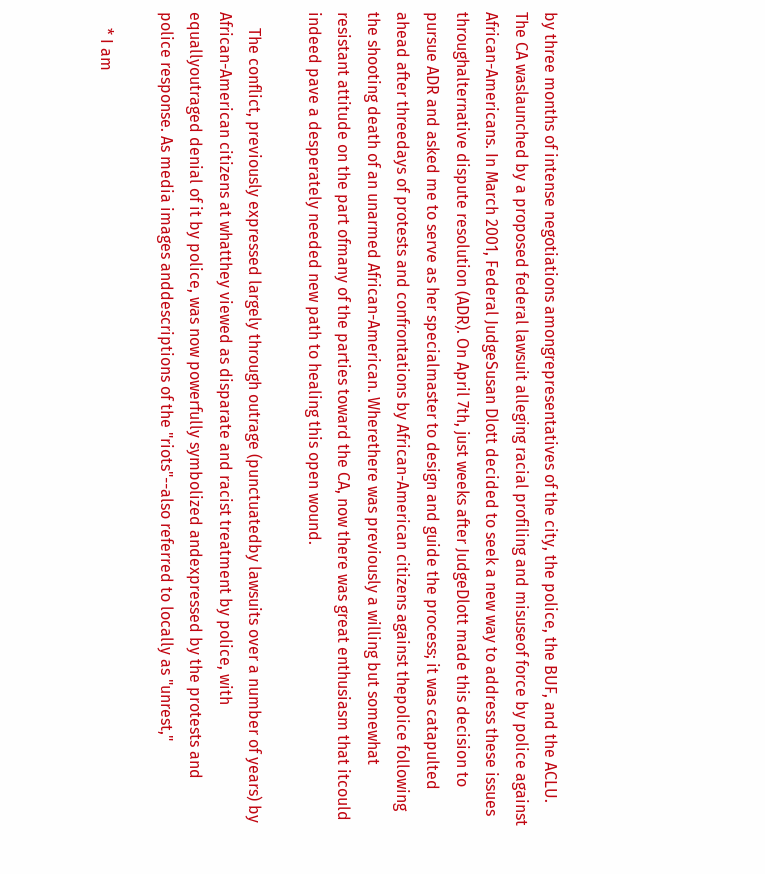by three months of intense negotiations amongrepresentatives of the city, the police, the BUF, and the ACLU. The CA waslaunched by a proposed federal lawsuit alleging racial profiling and misuseof force by police against African-Americans. In March 2001, Federal JudgeSusan Dlott decided to seek a new way to address these issues throughalternative dispute resolution (ADR). On April 7th, just weeks after JudgeDlott made this decision to pursue ADR and asked me to serve as her specialmaster to design and guide the process; it was catapulted ahead after threedays of protests and confrontations by African-American citizens against thepolice following the shooting death of an unarmed African-American. Wherethere was previously a willing but somewhat resistant attitude on the part ofmany of the parties toward the CA, now there was great enthusiasm that itcould indeed pave a desperately needed new path to healing this open wound.

    The conflict, previously expressed largely through outrage (punctuatedby lawsuits over a number of years) by African-American citizens at whatthey viewed as disparate and racist treatment by police, with equallyoutraged denial of it by police, was now powerfully symbolized andexpressed by the protests and police response. As media images anddescriptions of the "riots"--also referred to locally as "unrest,"

    * I am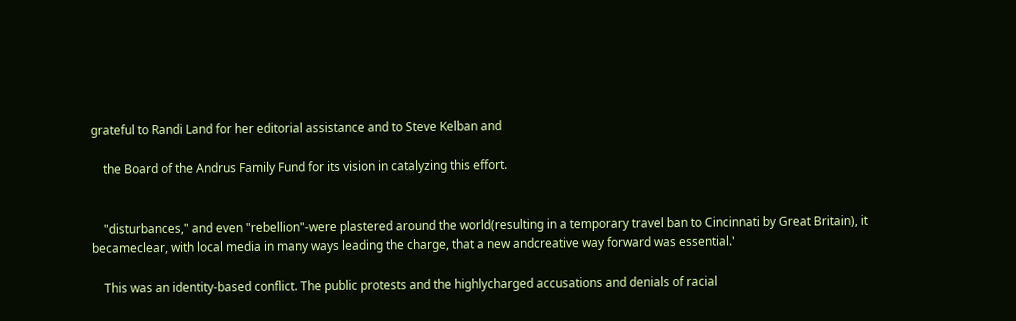grateful to Randi Land for her editorial assistance and to Steve Kelban and

    the Board of the Andrus Family Fund for its vision in catalyzing this effort.


    "disturbances," and even "rebellion"-were plastered around the world(resulting in a temporary travel ban to Cincinnati by Great Britain), it becameclear, with local media in many ways leading the charge, that a new andcreative way forward was essential.'

    This was an identity-based conflict. The public protests and the highlycharged accusations and denials of racial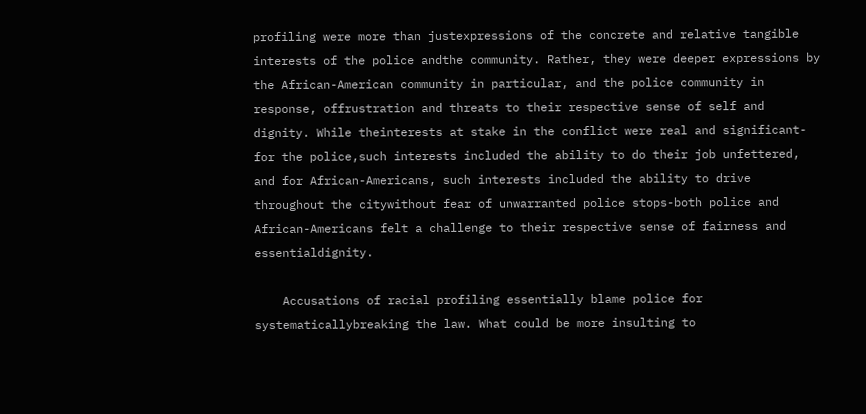profiling were more than justexpressions of the concrete and relative tangible interests of the police andthe community. Rather, they were deeper expressions by the African-American community in particular, and the police community in response, offrustration and threats to their respective sense of self and dignity. While theinterests at stake in the conflict were real and significant-for the police,such interests included the ability to do their job unfettered, and for African-Americans, such interests included the ability to drive throughout the citywithout fear of unwarranted police stops-both police and African-Americans felt a challenge to their respective sense of fairness and essentialdignity.

    Accusations of racial profiling essentially blame police for systematicallybreaking the law. What could be more insulting to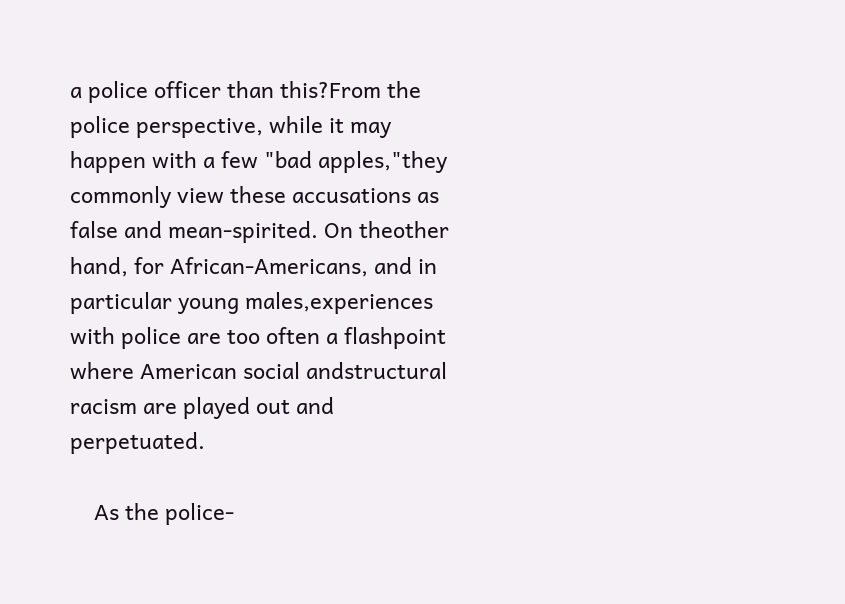a police officer than this?From the police perspective, while it may happen with a few "bad apples,"they commonly view these accusations as false and mean-spirited. On theother hand, for African-Americans, and in particular young males,experiences with police are too often a flashpoint where American social andstructural racism are played out and perpetuated.

    As the police-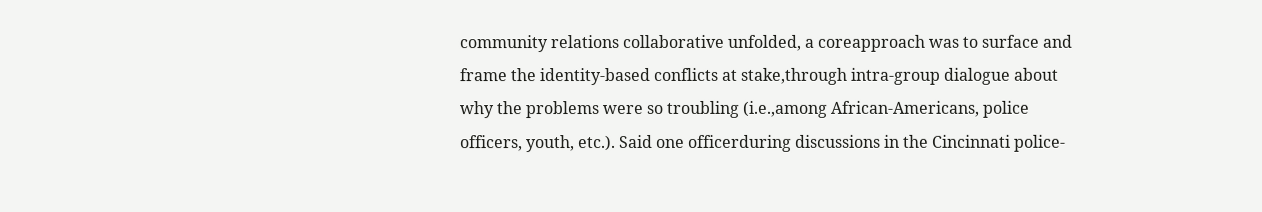community relations collaborative unfolded, a coreapproach was to surface and frame the identity-based conflicts at stake,through intra-group dialogue about why the problems were so troubling (i.e.,among African-Americans, police officers, youth, etc.). Said one officerduring discussions in the Cincinnati police-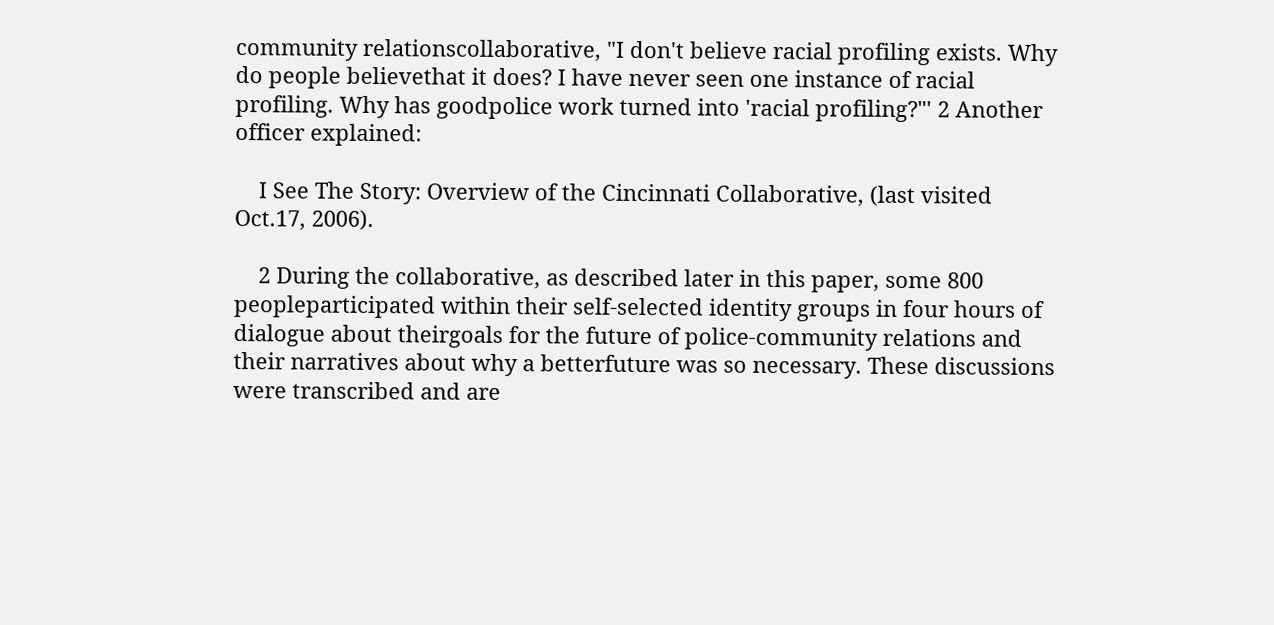community relationscollaborative, "I don't believe racial profiling exists. Why do people believethat it does? I have never seen one instance of racial profiling. Why has goodpolice work turned into 'racial profiling?"' 2 Another officer explained:

    I See The Story: Overview of the Cincinnati Collaborative, (last visited Oct.17, 2006).

    2 During the collaborative, as described later in this paper, some 800 peopleparticipated within their self-selected identity groups in four hours of dialogue about theirgoals for the future of police-community relations and their narratives about why a betterfuture was so necessary. These discussions were transcribed and are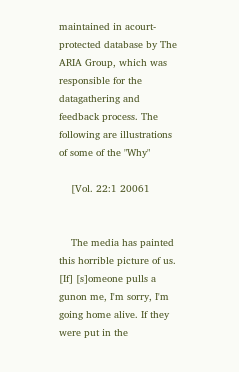maintained in acourt-protected database by The ARIA Group, which was responsible for the datagathering and feedback process. The following are illustrations of some of the "Why"

    [Vol. 22:1 20061


    The media has painted this horrible picture of us. [If] [s]omeone pulls a gunon me, I'm sorry, I'm going home alive. If they were put in the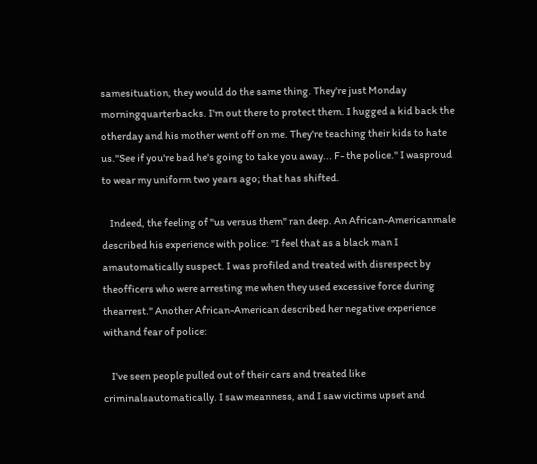samesituation, they would do the same thing. They're just Monday morningquarterbacks. I'm out there to protect them. I hugged a kid back the otherday and his mother went off on me. They're teaching their kids to hate us."See if you're bad he's going to take you away... F- the police." I wasproud to wear my uniform two years ago; that has shifted.

    Indeed, the feeling of "us versus them" ran deep. An African-Americanmale described his experience with police: "I feel that as a black man I amautomatically suspect. I was profiled and treated with disrespect by theofficers who were arresting me when they used excessive force during thearrest." Another African-American described her negative experience withand fear of police:

    I've seen people pulled out of their cars and treated like criminalsautomatically. I saw meanness, and I saw victims upset and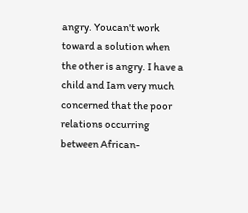angry. Youcan't work toward a solution when the other is angry. I have a child and Iam very much concerned that the poor relations occurring between African-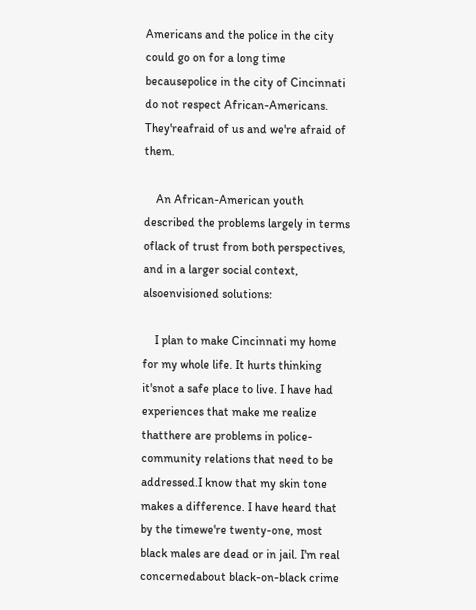Americans and the police in the city could go on for a long time becausepolice in the city of Cincinnati do not respect African-Americans. They'reafraid of us and we're afraid of them.

    An African-American youth described the problems largely in terms oflack of trust from both perspectives, and in a larger social context, alsoenvisioned solutions:

    I plan to make Cincinnati my home for my whole life. It hurts thinking it'snot a safe place to live. I have had experiences that make me realize thatthere are problems in police-community relations that need to be addressed.I know that my skin tone makes a difference. I have heard that by the timewe're twenty-one, most black males are dead or in jail. I'm real concernedabout black-on-black crime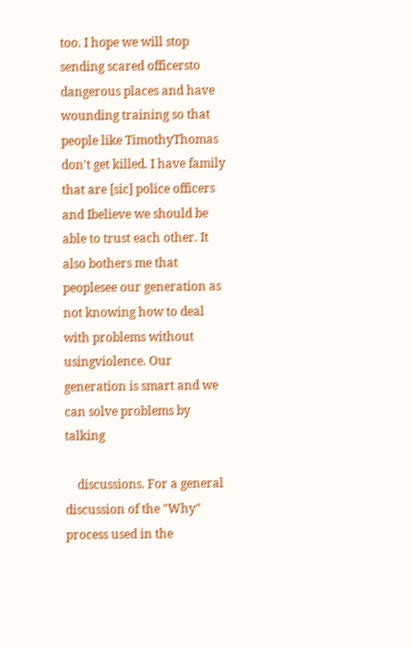too. I hope we will stop sending scared officersto dangerous places and have wounding training so that people like TimothyThomas don't get killed. I have family that are [sic] police officers and Ibelieve we should be able to trust each other. It also bothers me that peoplesee our generation as not knowing how to deal with problems without usingviolence. Our generation is smart and we can solve problems by talking

    discussions. For a general discussion of the "Why" process used in the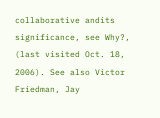collaborative andits significance, see Why?, (last visited Oct. 18, 2006). See also Victor Friedman, Jay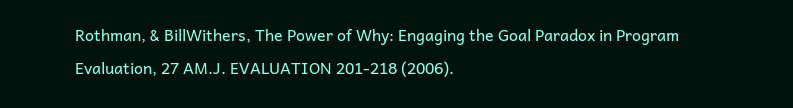Rothman, & BillWithers, The Power of Why: Engaging the Goal Paradox in Program Evaluation, 27 AM.J. EVALUATION 201-218 (2006).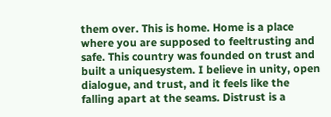them over. This is home. Home is a place where you are supposed to feeltrusting and safe. This country was founded on trust and built a uniquesystem. I believe in unity, open dialogue, and trust, and it feels like the falling apart at the seams. Distrust is a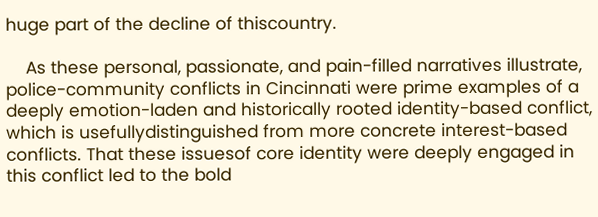huge part of the decline of thiscountry.

    As these personal, passionate, and pain-filled narratives illustrate, police-community conflicts in Cincinnati were prime examples of a deeply emotion-laden and historically rooted identity-based conflict, which is usefullydistinguished from more concrete interest-based conflicts. That these issuesof core identity were deeply engaged in this conflict led to the bold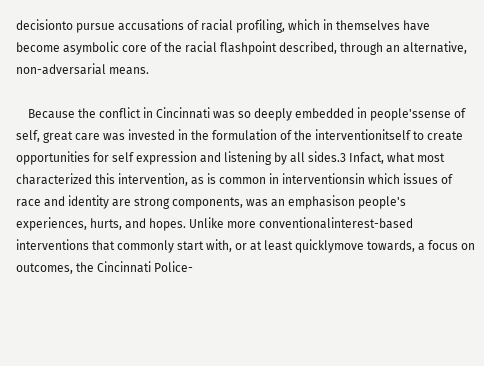decisionto pursue accusations of racial profiling, which in themselves have become asymbolic core of the racial flashpoint described, through an alternative, non-adversarial means.

    Because the conflict in Cincinnati was so deeply embedded in people'ssense of self, great care was invested in the formulation of the interventionitself to create opportunities for self expression and listening by all sides.3 Infact, what most characterized this intervention, as is common in interventionsin which issues of race and identity are strong components, was an emphasison people's experiences, hurts, and hopes. Unlike more conventionalinterest-based interventions that commonly start with, or at least quicklymove towards, a focus on outcomes, the Cincinnati Police-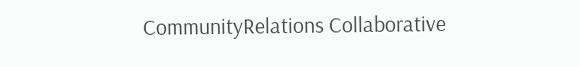CommunityRelations Collaborative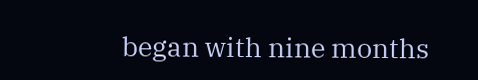began with nine months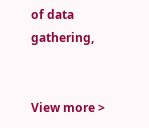of data gathering,


View more >